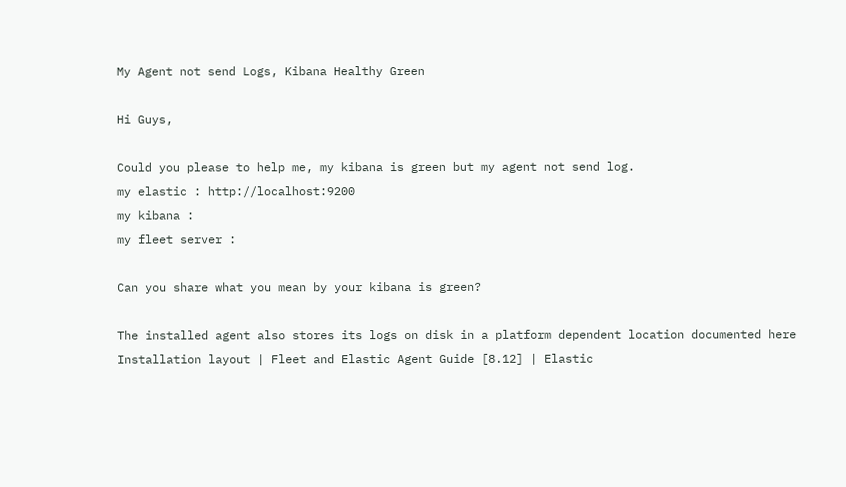My Agent not send Logs, Kibana Healthy Green

Hi Guys,

Could you please to help me, my kibana is green but my agent not send log.
my elastic : http://localhost:9200
my kibana :
my fleet server :

Can you share what you mean by your kibana is green?

The installed agent also stores its logs on disk in a platform dependent location documented here Installation layout | Fleet and Elastic Agent Guide [8.12] | Elastic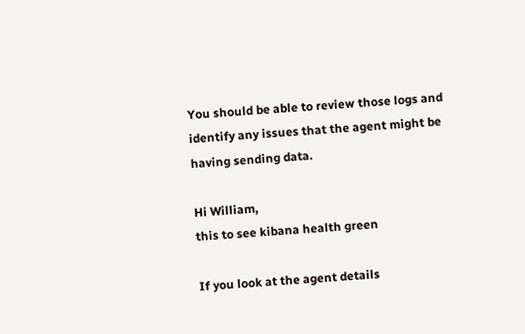You should be able to review those logs and identify any issues that the agent might be having sending data.

Hi William,
this to see kibana health green

If you look at the agent details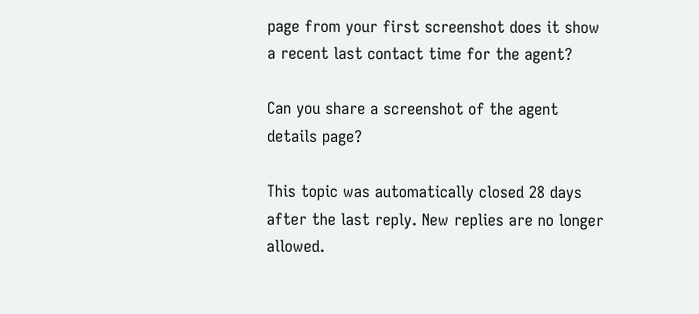page from your first screenshot does it show a recent last contact time for the agent?

Can you share a screenshot of the agent details page?

This topic was automatically closed 28 days after the last reply. New replies are no longer allowed.